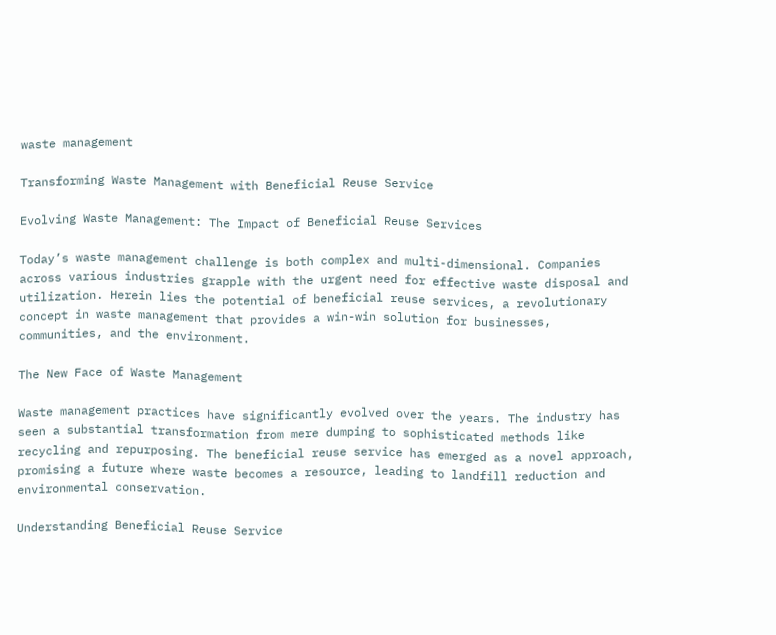waste management

Transforming Waste Management with Beneficial Reuse Service

Evolving Waste Management: The Impact of Beneficial Reuse Services

Today’s waste management challenge is both complex and multi-dimensional. Companies across various industries grapple with the urgent need for effective waste disposal and utilization. Herein lies the potential of beneficial reuse services, a revolutionary concept in waste management that provides a win-win solution for businesses, communities, and the environment.

The New Face of Waste Management

Waste management practices have significantly evolved over the years. The industry has seen a substantial transformation from mere dumping to sophisticated methods like recycling and repurposing. The beneficial reuse service has emerged as a novel approach, promising a future where waste becomes a resource, leading to landfill reduction and environmental conservation.

Understanding Beneficial Reuse Service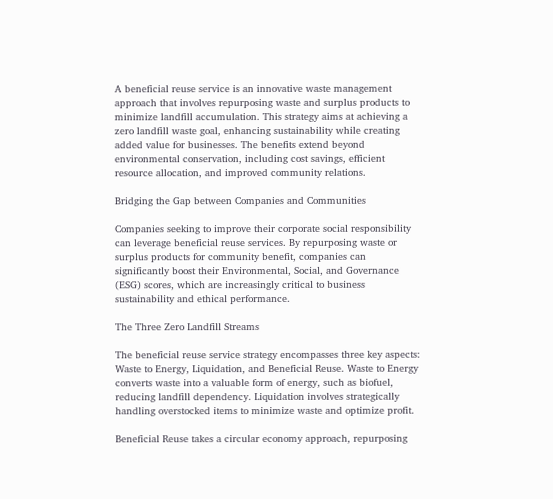A beneficial reuse service is an innovative waste management approach that involves repurposing waste and surplus products to minimize landfill accumulation. This strategy aims at achieving a zero landfill waste goal, enhancing sustainability while creating added value for businesses. The benefits extend beyond environmental conservation, including cost savings, efficient resource allocation, and improved community relations.

Bridging the Gap between Companies and Communities

Companies seeking to improve their corporate social responsibility can leverage beneficial reuse services. By repurposing waste or surplus products for community benefit, companies can significantly boost their Environmental, Social, and Governance (ESG) scores, which are increasingly critical to business sustainability and ethical performance.

The Three Zero Landfill Streams

The beneficial reuse service strategy encompasses three key aspects: Waste to Energy, Liquidation, and Beneficial Reuse. Waste to Energy converts waste into a valuable form of energy, such as biofuel, reducing landfill dependency. Liquidation involves strategically handling overstocked items to minimize waste and optimize profit.

Beneficial Reuse takes a circular economy approach, repurposing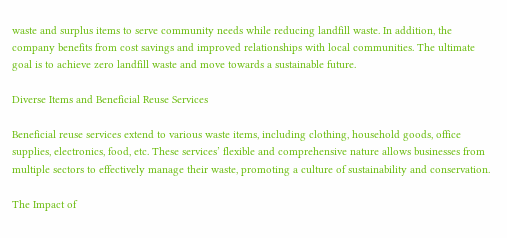waste and surplus items to serve community needs while reducing landfill waste. In addition, the company benefits from cost savings and improved relationships with local communities. The ultimate goal is to achieve zero landfill waste and move towards a sustainable future.

Diverse Items and Beneficial Reuse Services

Beneficial reuse services extend to various waste items, including clothing, household goods, office supplies, electronics, food, etc. These services’ flexible and comprehensive nature allows businesses from multiple sectors to effectively manage their waste, promoting a culture of sustainability and conservation.

The Impact of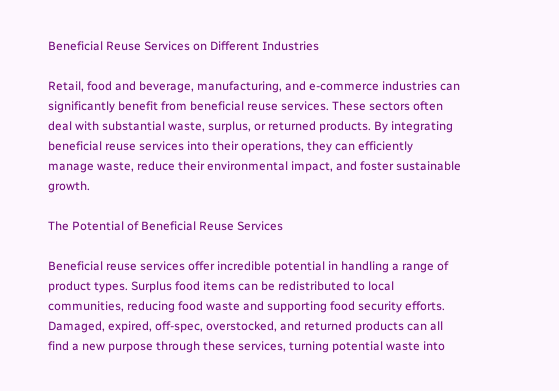Beneficial Reuse Services on Different Industries

Retail, food and beverage, manufacturing, and e-commerce industries can significantly benefit from beneficial reuse services. These sectors often deal with substantial waste, surplus, or returned products. By integrating beneficial reuse services into their operations, they can efficiently manage waste, reduce their environmental impact, and foster sustainable growth.

The Potential of Beneficial Reuse Services

Beneficial reuse services offer incredible potential in handling a range of product types. Surplus food items can be redistributed to local communities, reducing food waste and supporting food security efforts. Damaged, expired, off-spec, overstocked, and returned products can all find a new purpose through these services, turning potential waste into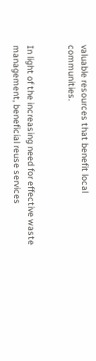valuable resources that benefit local communities.


In light of the increasing need for effective waste management, beneficial reuse services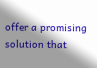offer a promising solution that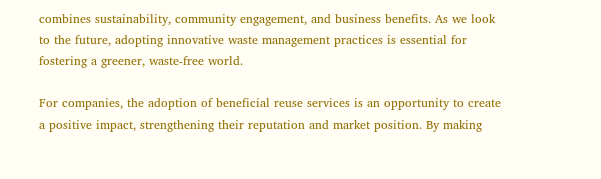combines sustainability, community engagement, and business benefits. As we look to the future, adopting innovative waste management practices is essential for fostering a greener, waste-free world.

For companies, the adoption of beneficial reuse services is an opportunity to create a positive impact, strengthening their reputation and market position. By making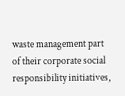waste management part of their corporate social responsibility initiatives,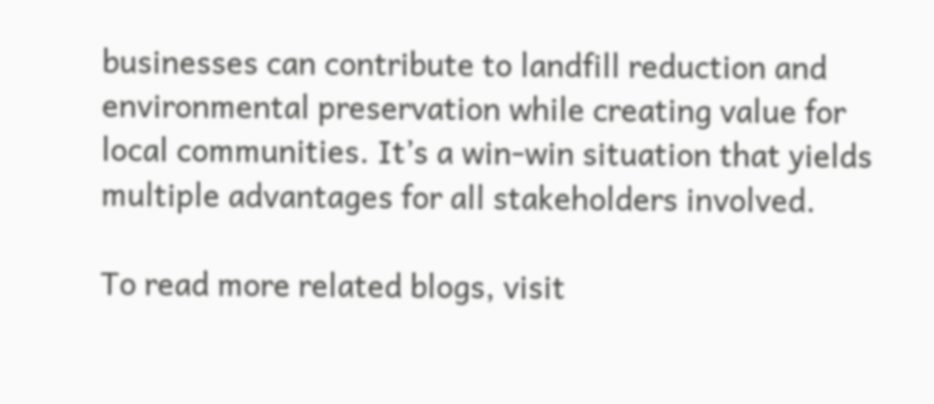businesses can contribute to landfill reduction and environmental preservation while creating value for local communities. It’s a win-win situation that yields multiple advantages for all stakeholders involved.

To read more related blogs, visit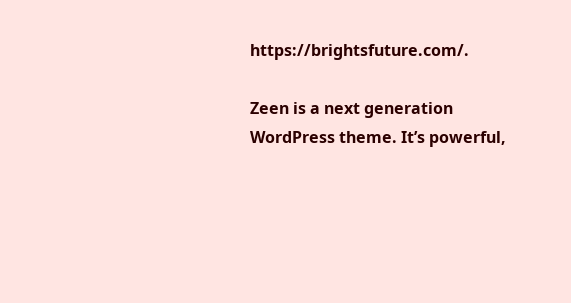https://brightsfuture.com/.

Zeen is a next generation WordPress theme. It’s powerful,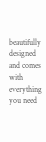beautifully designed and comes with everything you need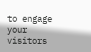to engage your visitors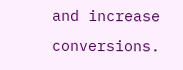and increase conversions.